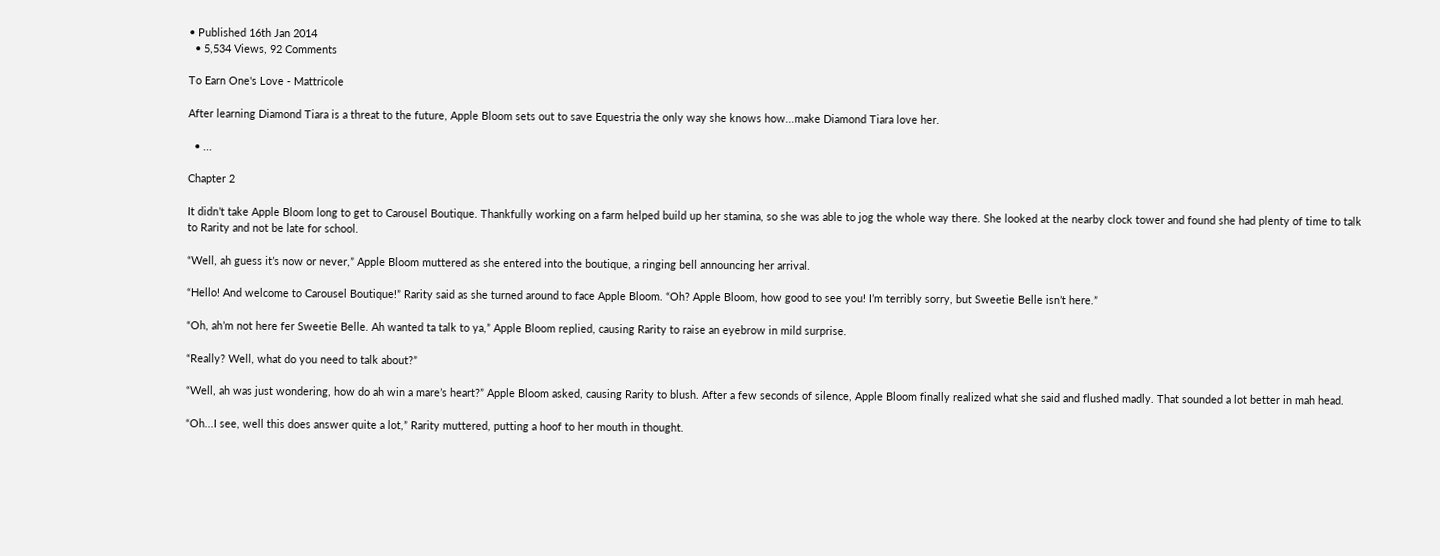• Published 16th Jan 2014
  • 5,534 Views, 92 Comments

To Earn One's Love - Mattricole

After learning Diamond Tiara is a threat to the future, Apple Bloom sets out to save Equestria the only way she knows how...make Diamond Tiara love her.

  • ...

Chapter 2

It didn’t take Apple Bloom long to get to Carousel Boutique. Thankfully working on a farm helped build up her stamina, so she was able to jog the whole way there. She looked at the nearby clock tower and found she had plenty of time to talk to Rarity and not be late for school.

“Well, ah guess it’s now or never,” Apple Bloom muttered as she entered into the boutique, a ringing bell announcing her arrival.

“Hello! And welcome to Carousel Boutique!” Rarity said as she turned around to face Apple Bloom. “Oh? Apple Bloom, how good to see you! I’m terribly sorry, but Sweetie Belle isn’t here.”

“Oh, ah’m not here fer Sweetie Belle. Ah wanted ta talk to ya,” Apple Bloom replied, causing Rarity to raise an eyebrow in mild surprise.

“Really? Well, what do you need to talk about?”

“Well, ah was just wondering, how do ah win a mare’s heart?” Apple Bloom asked, causing Rarity to blush. After a few seconds of silence, Apple Bloom finally realized what she said and flushed madly. That sounded a lot better in mah head.

“Oh...I see, well this does answer quite a lot,” Rarity muttered, putting a hoof to her mouth in thought.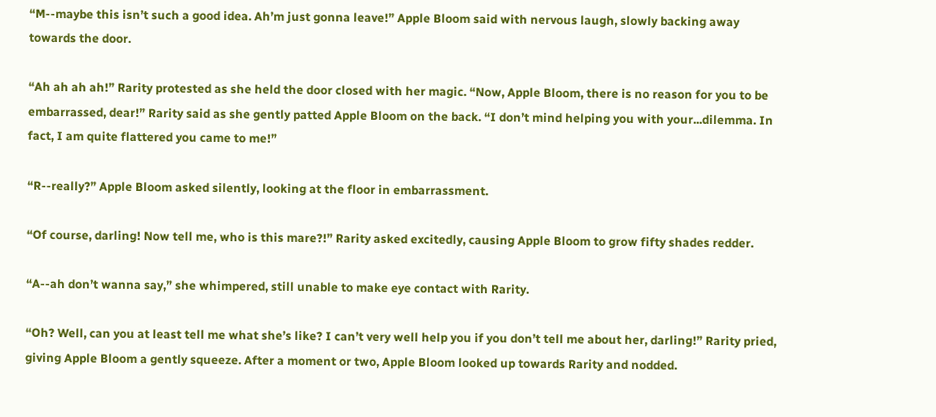“M--maybe this isn’t such a good idea. Ah’m just gonna leave!” Apple Bloom said with nervous laugh, slowly backing away towards the door.

“Ah ah ah ah!” Rarity protested as she held the door closed with her magic. “Now, Apple Bloom, there is no reason for you to be embarrassed, dear!” Rarity said as she gently patted Apple Bloom on the back. “I don’t mind helping you with your...dilemma. In fact, I am quite flattered you came to me!”

“R--really?” Apple Bloom asked silently, looking at the floor in embarrassment.

“Of course, darling! Now tell me, who is this mare?!” Rarity asked excitedly, causing Apple Bloom to grow fifty shades redder.

“A--ah don’t wanna say,” she whimpered, still unable to make eye contact with Rarity.

“Oh? Well, can you at least tell me what she’s like? I can’t very well help you if you don’t tell me about her, darling!” Rarity pried, giving Apple Bloom a gently squeeze. After a moment or two, Apple Bloom looked up towards Rarity and nodded.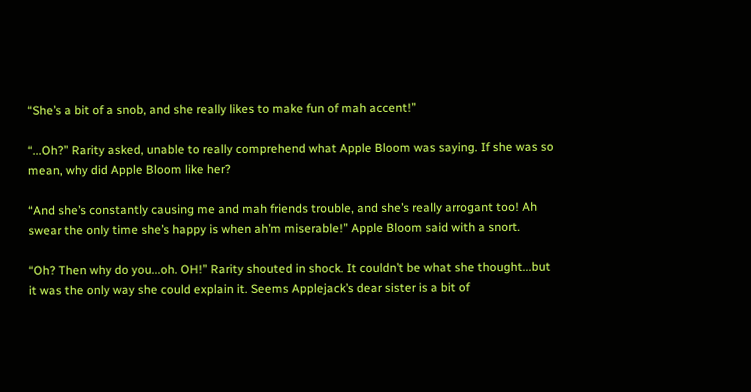“She’s a bit of a snob, and she really likes to make fun of mah accent!”

“...Oh?” Rarity asked, unable to really comprehend what Apple Bloom was saying. If she was so mean, why did Apple Bloom like her?

“And she’s constantly causing me and mah friends trouble, and she’s really arrogant too! Ah swear the only time she’s happy is when ah’m miserable!” Apple Bloom said with a snort.

“Oh? Then why do you...oh. OH!” Rarity shouted in shock. It couldn’t be what she thought...but it was the only way she could explain it. Seems Applejack’s dear sister is a bit of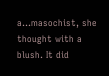a...masochist, she thought with a blush. It did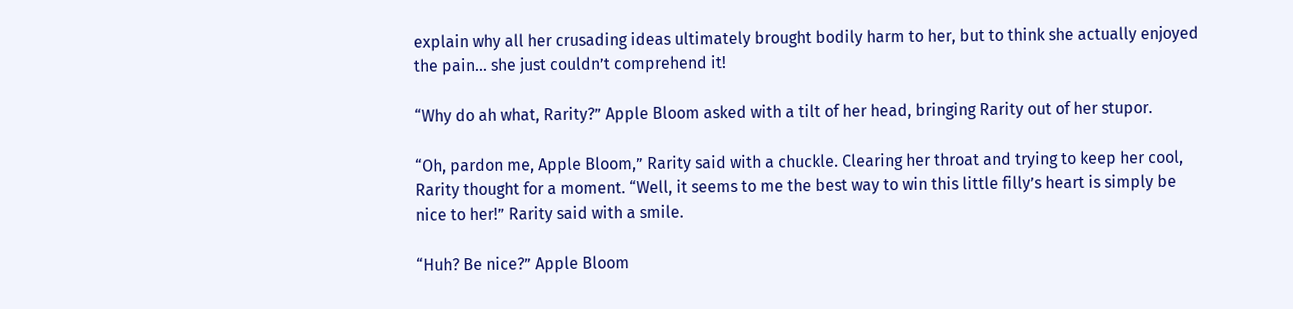explain why all her crusading ideas ultimately brought bodily harm to her, but to think she actually enjoyed the pain... she just couldn’t comprehend it!

“Why do ah what, Rarity?” Apple Bloom asked with a tilt of her head, bringing Rarity out of her stupor.

“Oh, pardon me, Apple Bloom,” Rarity said with a chuckle. Clearing her throat and trying to keep her cool, Rarity thought for a moment. “Well, it seems to me the best way to win this little filly’s heart is simply be nice to her!” Rarity said with a smile.

“Huh? Be nice?” Apple Bloom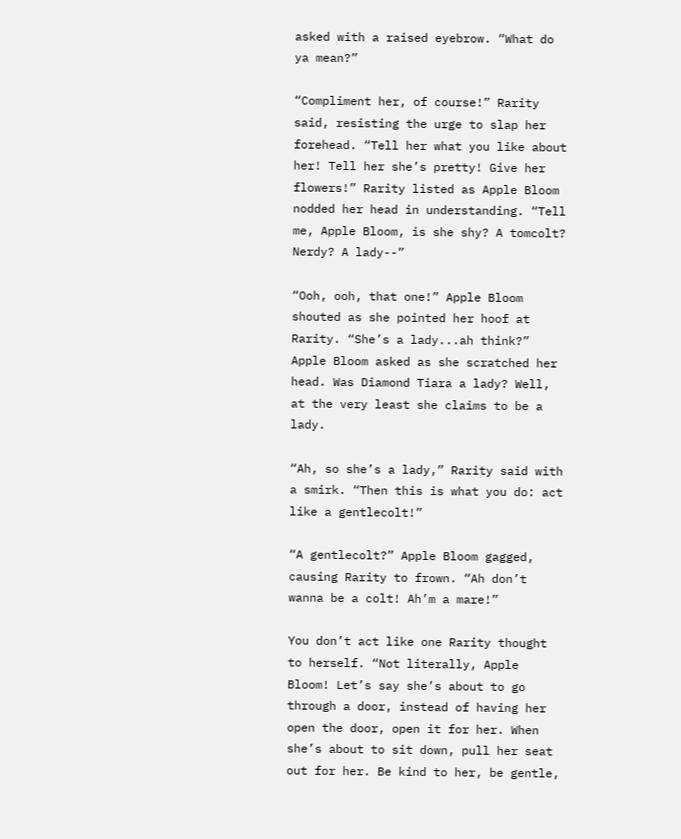asked with a raised eyebrow. “What do ya mean?”

“Compliment her, of course!” Rarity said, resisting the urge to slap her forehead. “Tell her what you like about her! Tell her she’s pretty! Give her flowers!” Rarity listed as Apple Bloom nodded her head in understanding. “Tell me, Apple Bloom, is she shy? A tomcolt? Nerdy? A lady--”

“Ooh, ooh, that one!” Apple Bloom shouted as she pointed her hoof at Rarity. “She’s a lady...ah think?” Apple Bloom asked as she scratched her head. Was Diamond Tiara a lady? Well, at the very least she claims to be a lady.

“Ah, so she’s a lady,” Rarity said with a smirk. “Then this is what you do: act like a gentlecolt!”

“A gentlecolt?” Apple Bloom gagged, causing Rarity to frown. “Ah don’t wanna be a colt! Ah’m a mare!”

You don’t act like one Rarity thought to herself. “Not literally, Apple Bloom! Let’s say she’s about to go through a door, instead of having her open the door, open it for her. When she’s about to sit down, pull her seat out for her. Be kind to her, be gentle,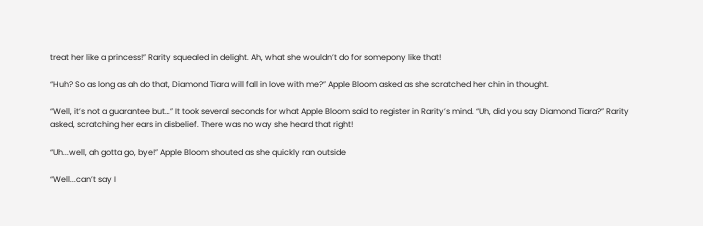treat her like a princess!” Rarity squealed in delight. Ah, what she wouldn’t do for somepony like that!

“Huh? So as long as ah do that, Diamond Tiara will fall in love with me?” Apple Bloom asked as she scratched her chin in thought.

“Well, it’s not a guarantee but…” It took several seconds for what Apple Bloom said to register in Rarity’s mind. “Uh, did you say Diamond Tiara?” Rarity asked, scratching her ears in disbelief. There was no way she heard that right!

“Uh...well, ah gotta go, bye!” Apple Bloom shouted as she quickly ran outside

“Well...can’t say I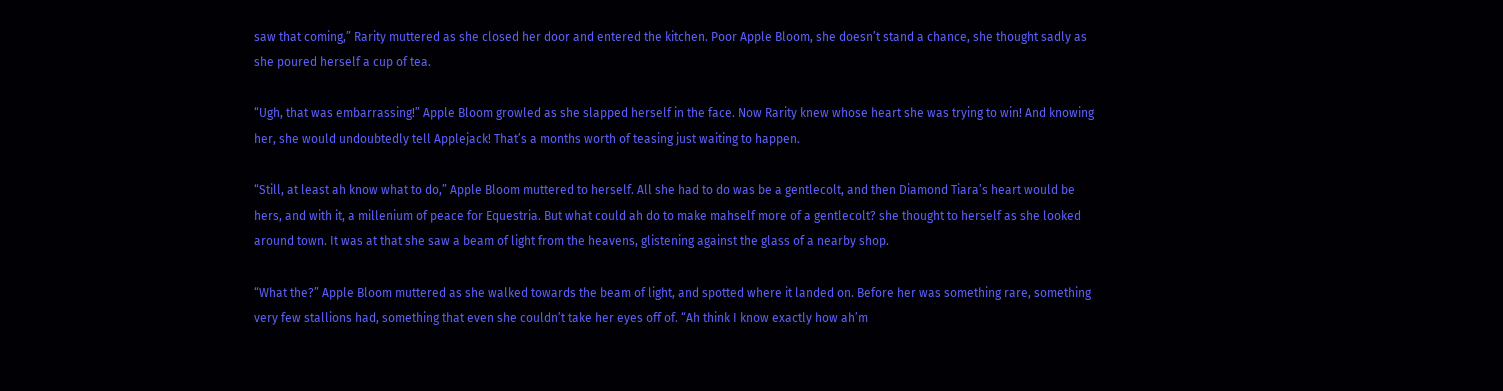saw that coming,” Rarity muttered as she closed her door and entered the kitchen. Poor Apple Bloom, she doesn’t stand a chance, she thought sadly as she poured herself a cup of tea.

“Ugh, that was embarrassing!” Apple Bloom growled as she slapped herself in the face. Now Rarity knew whose heart she was trying to win! And knowing her, she would undoubtedly tell Applejack! That’s a months worth of teasing just waiting to happen.

“Still, at least ah know what to do,” Apple Bloom muttered to herself. All she had to do was be a gentlecolt, and then Diamond Tiara’s heart would be hers, and with it, a millenium of peace for Equestria. But what could ah do to make mahself more of a gentlecolt? she thought to herself as she looked around town. It was at that she saw a beam of light from the heavens, glistening against the glass of a nearby shop.

“What the?” Apple Bloom muttered as she walked towards the beam of light, and spotted where it landed on. Before her was something rare, something very few stallions had, something that even she couldn’t take her eyes off of. “Ah think I know exactly how ah’m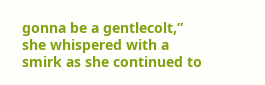gonna be a gentlecolt,” she whispered with a smirk as she continued to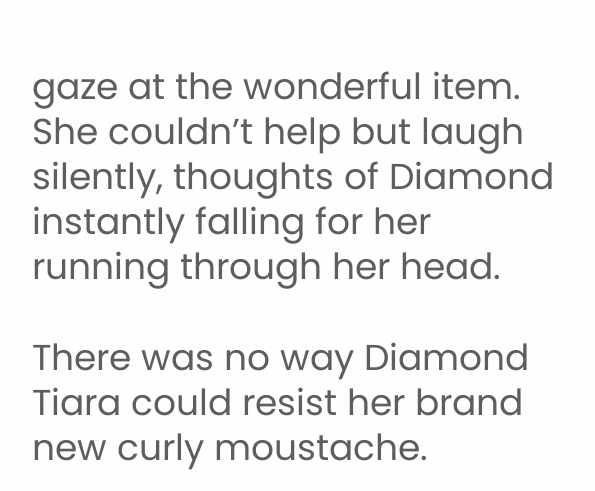gaze at the wonderful item. She couldn’t help but laugh silently, thoughts of Diamond instantly falling for her running through her head.

There was no way Diamond Tiara could resist her brand new curly moustache.